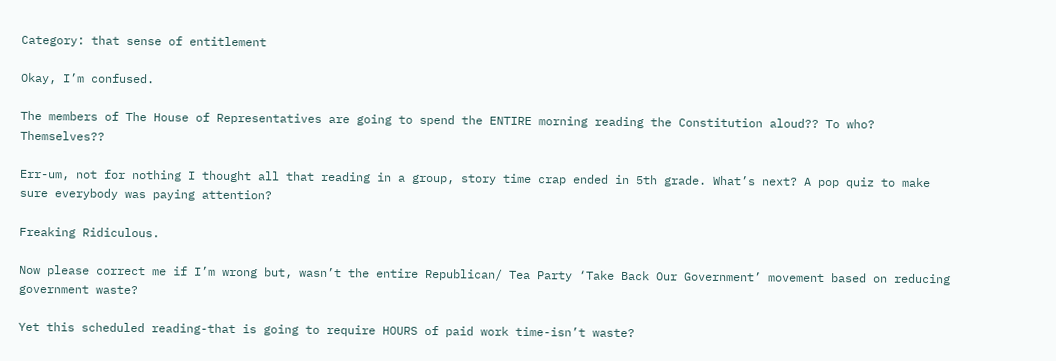Category: that sense of entitlement

Okay, I’m confused.

The members of The House of Representatives are going to spend the ENTIRE morning reading the Constitution aloud?? To who? Themselves??

Err-um, not for nothing I thought all that reading in a group, story time crap ended in 5th grade. What’s next? A pop quiz to make sure everybody was paying attention?

Freaking Ridiculous.

Now please correct me if I’m wrong but, wasn’t the entire Republican/ Tea Party ‘Take Back Our Government’ movement based on reducing government waste?

Yet this scheduled reading-that is going to require HOURS of paid work time-isn’t waste?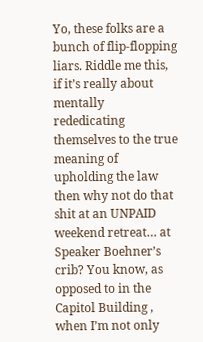Yo, these folks are a bunch of flip-flopping liars. Riddle me this, if it’s really about mentally rededicating themselves to the true meaning of upholding the law then why not do that shit at an UNPAID weekend retreat… at Speaker Boehner’s crib? You know, as opposed to in the Capitol Building , when I’m not only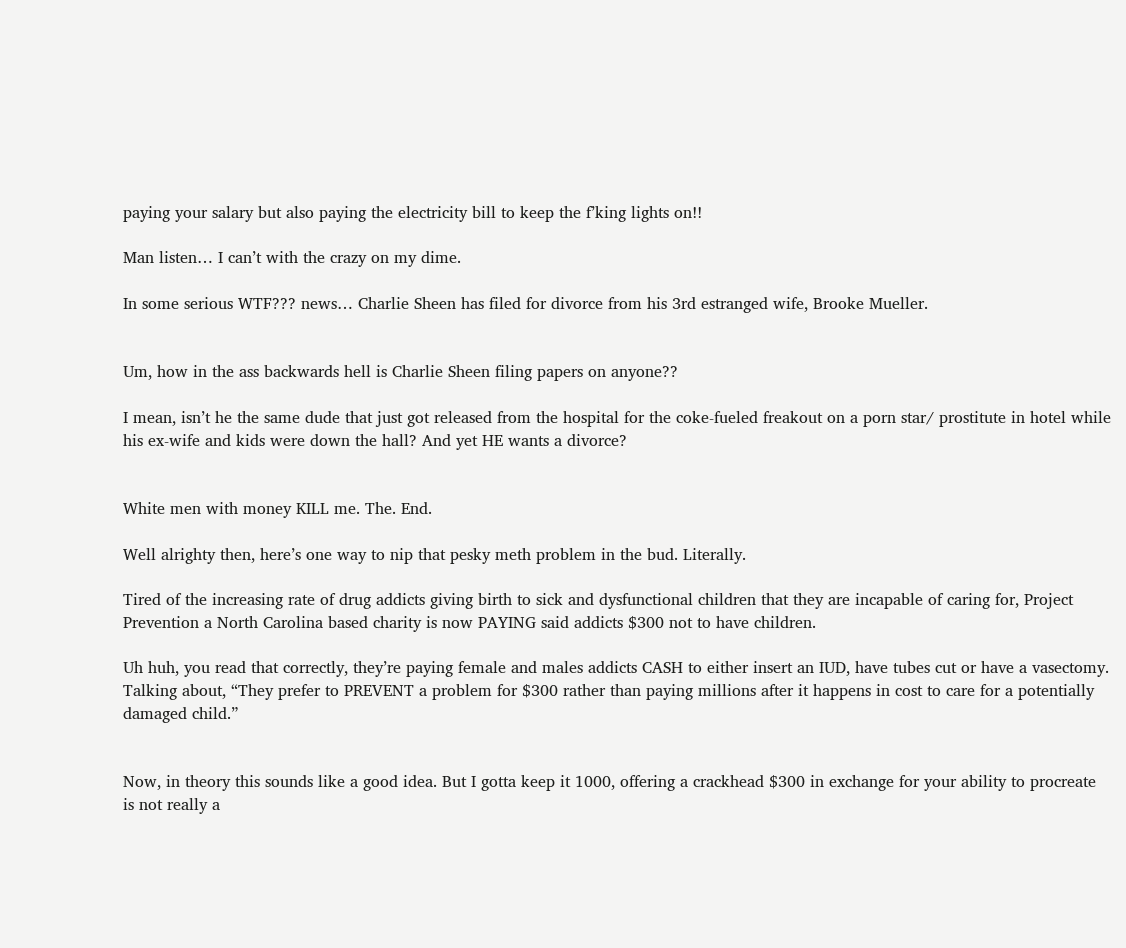paying your salary but also paying the electricity bill to keep the f’king lights on!!

Man listen… I can’t with the crazy on my dime.

In some serious WTF??? news… Charlie Sheen has filed for divorce from his 3rd estranged wife, Brooke Mueller.


Um, how in the ass backwards hell is Charlie Sheen filing papers on anyone??

I mean, isn’t he the same dude that just got released from the hospital for the coke-fueled freakout on a porn star/ prostitute in hotel while his ex-wife and kids were down the hall? And yet HE wants a divorce?


White men with money KILL me. The. End.

Well alrighty then, here’s one way to nip that pesky meth problem in the bud. Literally.

Tired of the increasing rate of drug addicts giving birth to sick and dysfunctional children that they are incapable of caring for, Project Prevention a North Carolina based charity is now PAYING said addicts $300 not to have children.

Uh huh, you read that correctly, they’re paying female and males addicts CASH to either insert an IUD, have tubes cut or have a vasectomy. Talking about, “They prefer to PREVENT a problem for $300 rather than paying millions after it happens in cost to care for a potentially damaged child.”


Now, in theory this sounds like a good idea. But I gotta keep it 1000, offering a crackhead $300 in exchange for your ability to procreate is not really a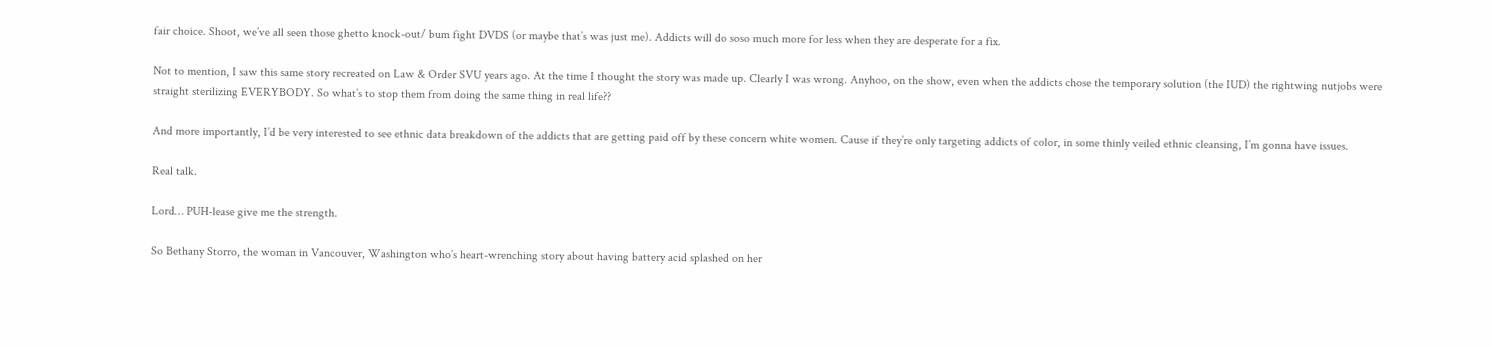fair choice. Shoot, we’ve all seen those ghetto knock-out/ bum fight DVDS (or maybe that’s was just me). Addicts will do soso much more for less when they are desperate for a fix.

Not to mention, I saw this same story recreated on Law & Order SVU years ago. At the time I thought the story was made up. Clearly I was wrong. Anyhoo, on the show, even when the addicts chose the temporary solution (the IUD) the rightwing nutjobs were straight sterilizing EVERYBODY. So what’s to stop them from doing the same thing in real life??

And more importantly, I’d be very interested to see ethnic data breakdown of the addicts that are getting paid off by these concern white women. Cause if they’re only targeting addicts of color, in some thinly veiled ethnic cleansing, I’m gonna have issues.

Real talk.

Lord… PUH-lease give me the strength.

So Bethany Storro, the woman in Vancouver, Washington who’s heart-wrenching story about having battery acid splashed on her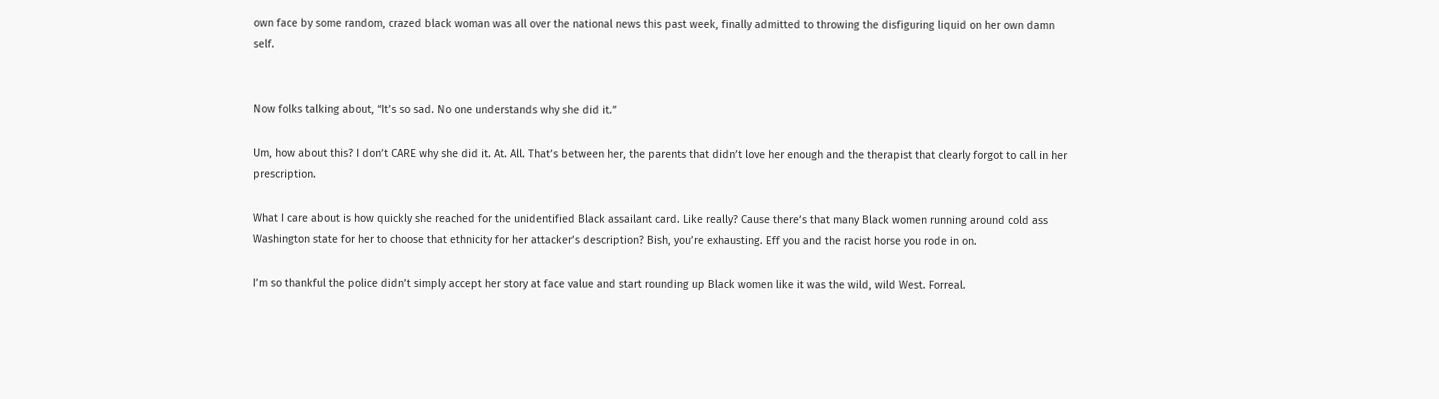own face by some random, crazed black woman was all over the national news this past week, finally admitted to throwing the disfiguring liquid on her own damn self.


Now folks talking about, “It’s so sad. No one understands why she did it.”

Um, how about this? I don’t CARE why she did it. At. All. That’s between her, the parents that didn’t love her enough and the therapist that clearly forgot to call in her prescription.

What I care about is how quickly she reached for the unidentified Black assailant card. Like really? Cause there’s that many Black women running around cold ass Washington state for her to choose that ethnicity for her attacker’s description? Bish, you’re exhausting. Eff you and the racist horse you rode in on.

I’m so thankful the police didn’t simply accept her story at face value and start rounding up Black women like it was the wild, wild West. Forreal.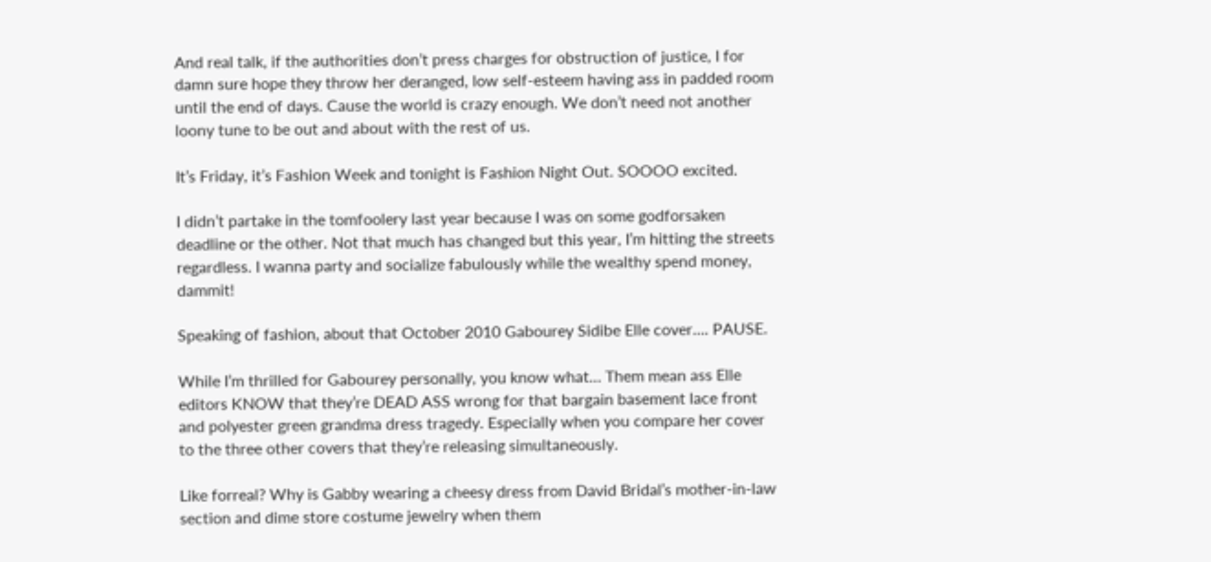And real talk, if the authorities don’t press charges for obstruction of justice, I for damn sure hope they throw her deranged, low self-esteem having ass in padded room until the end of days. Cause the world is crazy enough. We don’t need not another loony tune to be out and about with the rest of us.

It’s Friday, it’s Fashion Week and tonight is Fashion Night Out. SOOOO excited.

I didn’t partake in the tomfoolery last year because I was on some godforsaken deadline or the other. Not that much has changed but this year, I’m hitting the streets regardless. I wanna party and socialize fabulously while the wealthy spend money, dammit!

Speaking of fashion, about that October 2010 Gabourey Sidibe Elle cover…. PAUSE.

While I’m thrilled for Gabourey personally, you know what… Them mean ass Elle editors KNOW that they’re DEAD ASS wrong for that bargain basement lace front and polyester green grandma dress tragedy. Especially when you compare her cover to the three other covers that they’re releasing simultaneously.

Like forreal? Why is Gabby wearing a cheesy dress from David Bridal’s mother-in-law section and dime store costume jewelry when them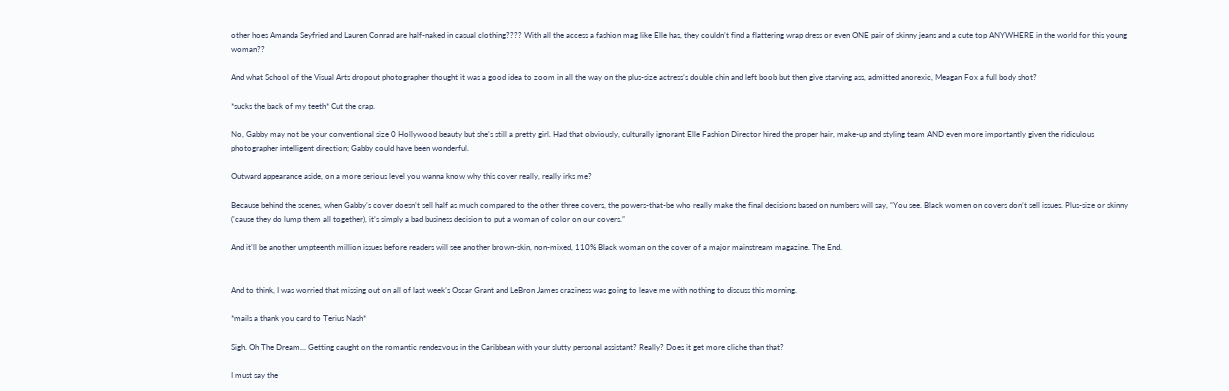other hoes Amanda Seyfried and Lauren Conrad are half-naked in casual clothing???? With all the access a fashion mag like Elle has, they couldn’t find a flattering wrap dress or even ONE pair of skinny jeans and a cute top ANYWHERE in the world for this young woman??

And what School of the Visual Arts dropout photographer thought it was a good idea to zoom in all the way on the plus-size actress’s double chin and left boob but then give starving ass, admitted anorexic, Meagan Fox a full body shot?

*sucks the back of my teeth* Cut the crap.

No, Gabby may not be your conventional size 0 Hollywood beauty but she’s still a pretty girl. Had that obviously, culturally ignorant Elle Fashion Director hired the proper hair, make-up and styling team AND even more importantly given the ridiculous photographer intelligent direction; Gabby could have been wonderful.

Outward appearance aside, on a more serious level you wanna know why this cover really, really irks me?

Because behind the scenes, when Gabby’s cover doesn’t sell half as much compared to the other three covers, the powers-that-be who really make the final decisions based on numbers will say, “You see. Black women on covers don’t sell issues. Plus-size or skinny (’cause they do lump them all together), it’s simply a bad business decision to put a woman of color on our covers.”

And it’ll be another umpteenth million issues before readers will see another brown-skin, non-mixed, 110% Black woman on the cover of a major mainstream magazine. The End.


And to think, I was worried that missing out on all of last week’s Oscar Grant and LeBron James craziness was going to leave me with nothing to discuss this morning.

*mails a thank you card to Terius Nash*

Sigh. Oh The Dream… Getting caught on the romantic rendezvous in the Caribbean with your slutty personal assistant? Really? Does it get more cliche than that?

I must say the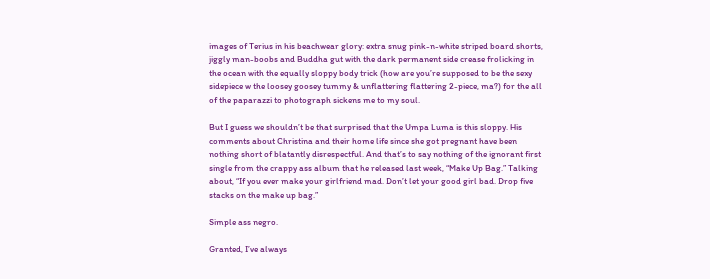images of Terius in his beachwear glory: extra snug pink-n-white striped board shorts, jiggly man-boobs and Buddha gut with the dark permanent side crease frolicking in the ocean with the equally sloppy body trick (how are you’re supposed to be the sexy sidepiece w the loosey goosey tummy & unflattering flattering 2-piece, ma?) for the all of the paparazzi to photograph sickens me to my soul.

But I guess we shouldn’t be that surprised that the Umpa Luma is this sloppy. His comments about Christina and their home life since she got pregnant have been nothing short of blatantly disrespectful. And that’s to say nothing of the ignorant first single from the crappy ass album that he released last week, “Make Up Bag.” Talking about, “If you ever make your girlfriend mad. Don’t let your good girl bad. Drop five stacks on the make up bag.”

Simple ass negro.

Granted, I’ve always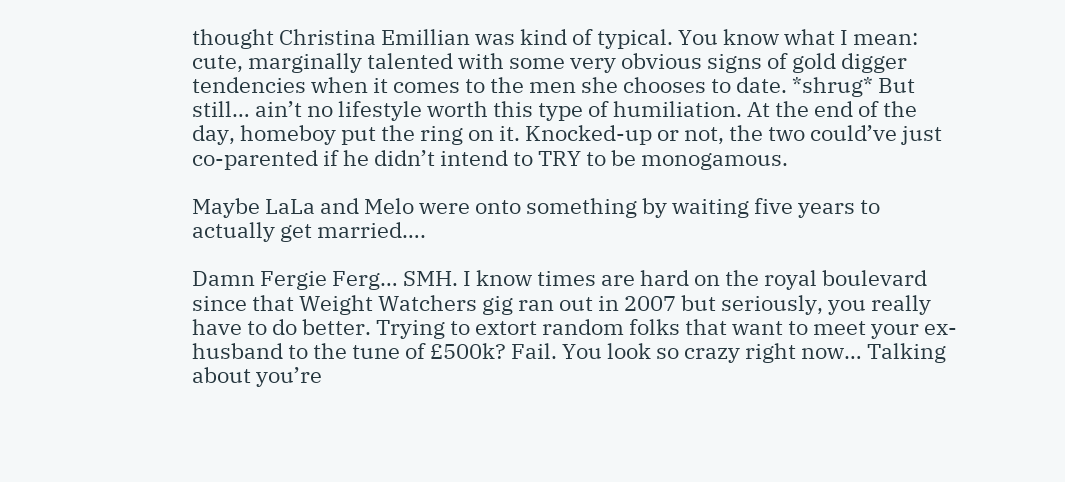thought Christina Emillian was kind of typical. You know what I mean: cute, marginally talented with some very obvious signs of gold digger tendencies when it comes to the men she chooses to date. *shrug* But still… ain’t no lifestyle worth this type of humiliation. At the end of the day, homeboy put the ring on it. Knocked-up or not, the two could’ve just co-parented if he didn’t intend to TRY to be monogamous.

Maybe LaLa and Melo were onto something by waiting five years to actually get married….

Damn Fergie Ferg… SMH. I know times are hard on the royal boulevard since that Weight Watchers gig ran out in 2007 but seriously, you really have to do better. Trying to extort random folks that want to meet your ex-husband to the tune of £500k? Fail. You look so crazy right now… Talking about you’re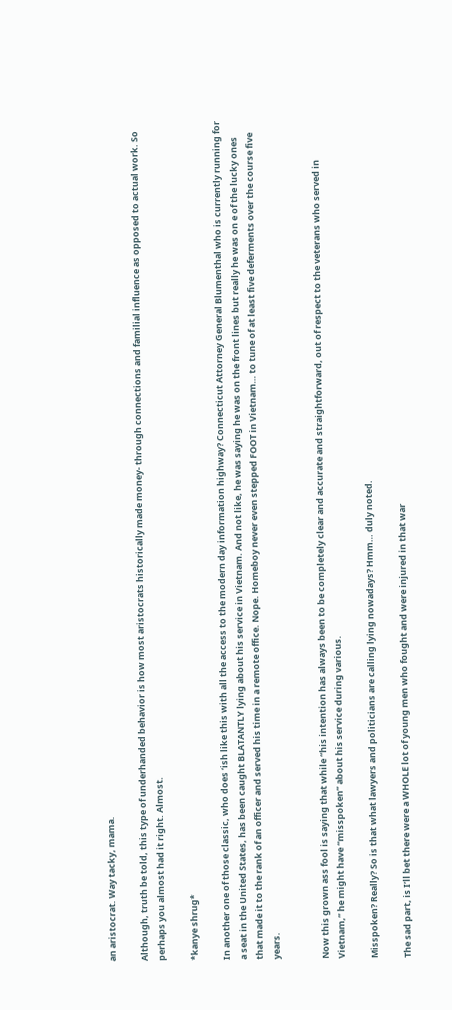an aristocrat. Way tacky, mama.

Although, truth be told, this type of underhanded behavior is how most aristocrats historically made money- through connections and familial influence as opposed to actual work. So perhaps you almost had it right. Almost.

*kanye shrug*

In another one of those classic, who does ‘ish like this with all the access to the modern day information highway? Connecticut Attorney General Blumenthal who is currently running for a seat in the United States, has been caught BLATANTLY lying about his service in Vietnam. And not like, he was saying he was on the front lines but really he was on e of the lucky ones that made it to the rank of an officer and served his time in a remote office. Nope. Homeboy never even stepped FOOT in Vietnam… to tune of at least five deferments over the course five years.


Now this grown ass fool is saying that while “his intention has always been to be completely clear and accurate and straightforward, out of respect to the veterans who served in Vietnam,” he might have “misspoken” about his service during various.

Misspoken? Really? So is that what lawyers and politicians are calling lying nowadays? Hmm… duly noted.

The sad part, is I’ll bet there were a WHOLE lot of young men who fought and were injured in that war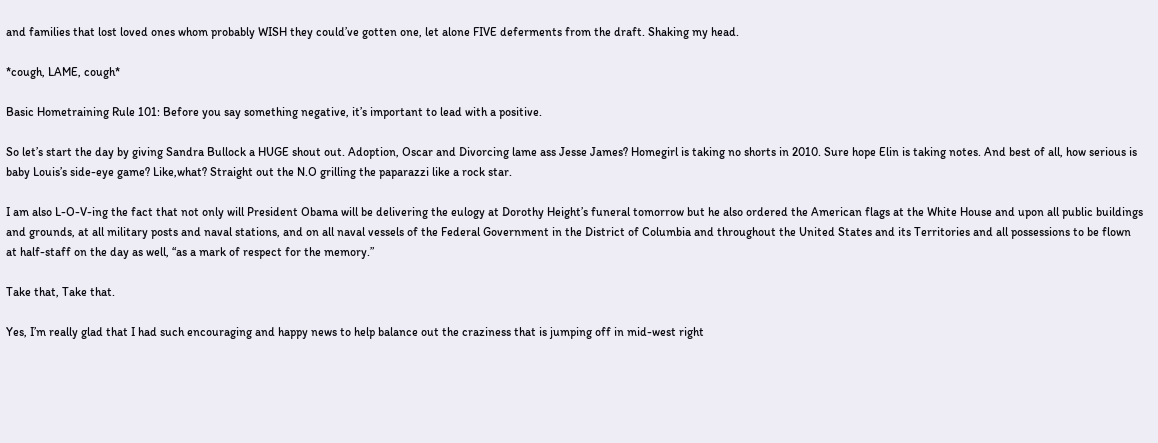and families that lost loved ones whom probably WISH they could’ve gotten one, let alone FIVE deferments from the draft. Shaking my head.

*cough, LAME, cough*

Basic Hometraining Rule 101: Before you say something negative, it’s important to lead with a positive.

So let’s start the day by giving Sandra Bullock a HUGE shout out. Adoption, Oscar and Divorcing lame ass Jesse James? Homegirl is taking no shorts in 2010. Sure hope Elin is taking notes. And best of all, how serious is baby Louis’s side-eye game? Like,what? Straight out the N.O grilling the paparazzi like a rock star.

I am also L-O-V-ing the fact that not only will President Obama will be delivering the eulogy at Dorothy Height’s funeral tomorrow but he also ordered the American flags at the White House and upon all public buildings and grounds, at all military posts and naval stations, and on all naval vessels of the Federal Government in the District of Columbia and throughout the United States and its Territories and all possessions to be flown at half-staff on the day as well, “as a mark of respect for the memory.”

Take that, Take that.

Yes, I’m really glad that I had such encouraging and happy news to help balance out the craziness that is jumping off in mid-west right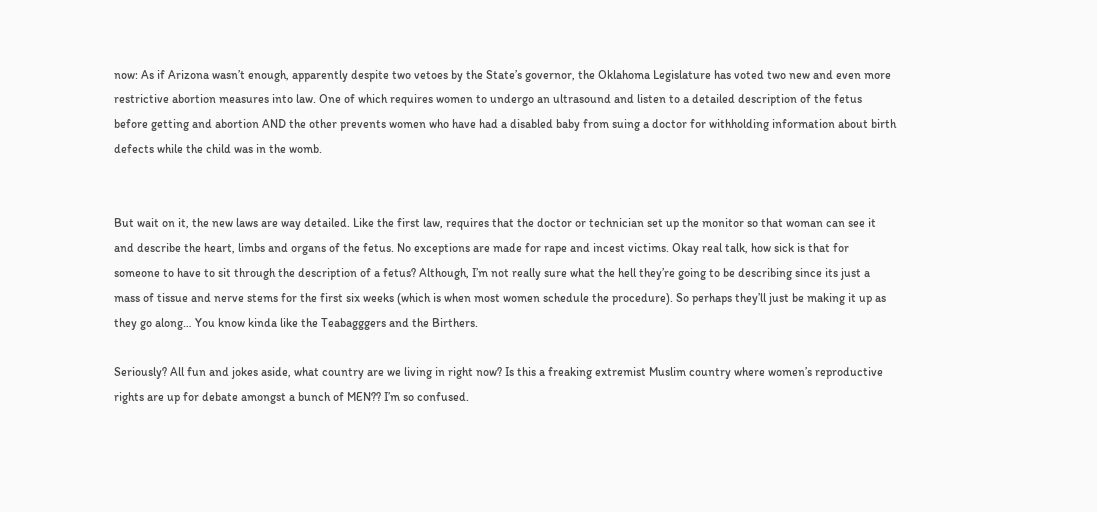now: As if Arizona wasn’t enough, apparently despite two vetoes by the State’s governor, the Oklahoma Legislature has voted two new and even more restrictive abortion measures into law. One of which requires women to undergo an ultrasound and listen to a detailed description of the fetus before getting and abortion AND the other prevents women who have had a disabled baby from suing a doctor for withholding information about birth defects while the child was in the womb.


But wait on it, the new laws are way detailed. Like the first law, requires that the doctor or technician set up the monitor so that woman can see it and describe the heart, limbs and organs of the fetus. No exceptions are made for rape and incest victims. Okay real talk, how sick is that for someone to have to sit through the description of a fetus? Although, I’m not really sure what the hell they’re going to be describing since its just a mass of tissue and nerve stems for the first six weeks (which is when most women schedule the procedure). So perhaps they’ll just be making it up as they go along… You know kinda like the Teabagggers and the Birthers.

Seriously? All fun and jokes aside, what country are we living in right now? Is this a freaking extremist Muslim country where women’s reproductive rights are up for debate amongst a bunch of MEN?? I’m so confused.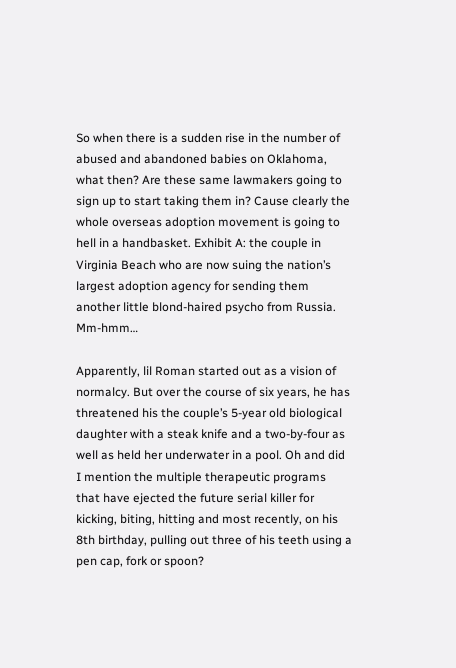So when there is a sudden rise in the number of abused and abandoned babies on Oklahoma, what then? Are these same lawmakers going to sign up to start taking them in? Cause clearly the whole overseas adoption movement is going to hell in a handbasket. Exhibit A: the couple in Virginia Beach who are now suing the nation’s largest adoption agency for sending them another little blond-haired psycho from Russia. Mm-hmm…

Apparently, lil Roman started out as a vision of normalcy. But over the course of six years, he has threatened his the couple’s 5-year old biological daughter with a steak knife and a two-by-four as well as held her underwater in a pool. Oh and did I mention the multiple therapeutic programs that have ejected the future serial killer for kicking, biting, hitting and most recently, on his 8th birthday, pulling out three of his teeth using a pen cap, fork or spoon?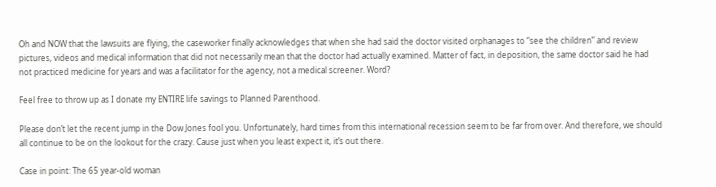Oh and NOW that the lawsuits are flying, the caseworker finally acknowledges that when she had said the doctor visited orphanages to “see the children” and review pictures, videos and medical information that did not necessarily mean that the doctor had actually examined. Matter of fact, in deposition, the same doctor said he had not practiced medicine for years and was a facilitator for the agency, not a medical screener. Word?

Feel free to throw up as I donate my ENTIRE life savings to Planned Parenthood.

Please don’t let the recent jump in the Dow Jones fool you. Unfortunately, hard times from this international recession seem to be far from over. And therefore, we should all continue to be on the lookout for the crazy. Cause just when you least expect it, it’s out there.

Case in point: The 65 year-old woman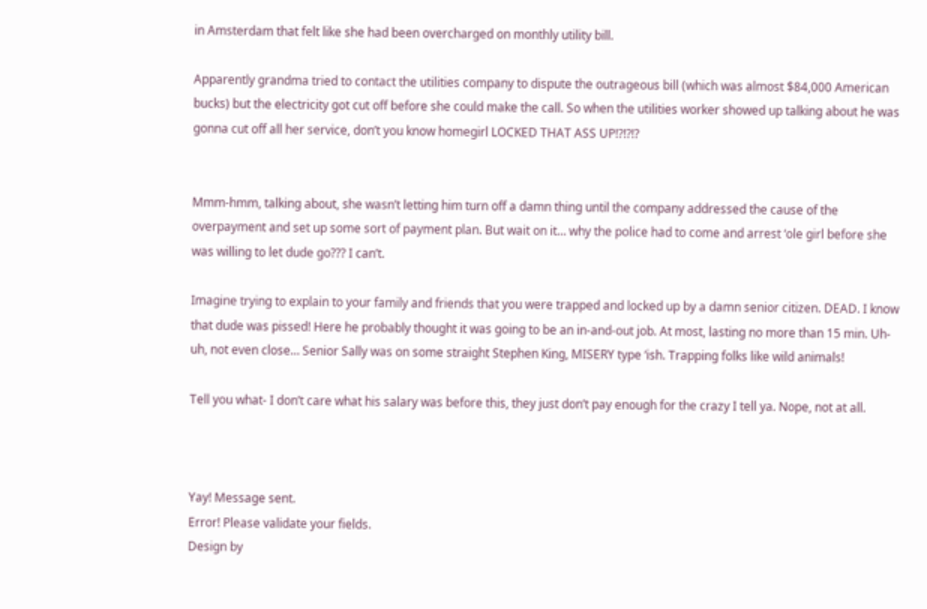in Amsterdam that felt like she had been overcharged on monthly utility bill.

Apparently grandma tried to contact the utilities company to dispute the outrageous bill (which was almost $84,000 American bucks) but the electricity got cut off before she could make the call. So when the utilities worker showed up talking about he was gonna cut off all her service, don’t you know homegirl LOCKED THAT ASS UP!?!?!?


Mmm-hmm, talking about, she wasn’t letting him turn off a damn thing until the company addressed the cause of the overpayment and set up some sort of payment plan. But wait on it… why the police had to come and arrest ‘ole girl before she was willing to let dude go??? I can’t.

Imagine trying to explain to your family and friends that you were trapped and locked up by a damn senior citizen. DEAD. I know that dude was pissed! Here he probably thought it was going to be an in-and-out job. At most, lasting no more than 15 min. Uh-uh, not even close… Senior Sally was on some straight Stephen King, MISERY type ‘ish. Trapping folks like wild animals!

Tell you what- I don’t care what his salary was before this, they just don’t pay enough for the crazy I tell ya. Nope, not at all.



Yay! Message sent.
Error! Please validate your fields.
Design by